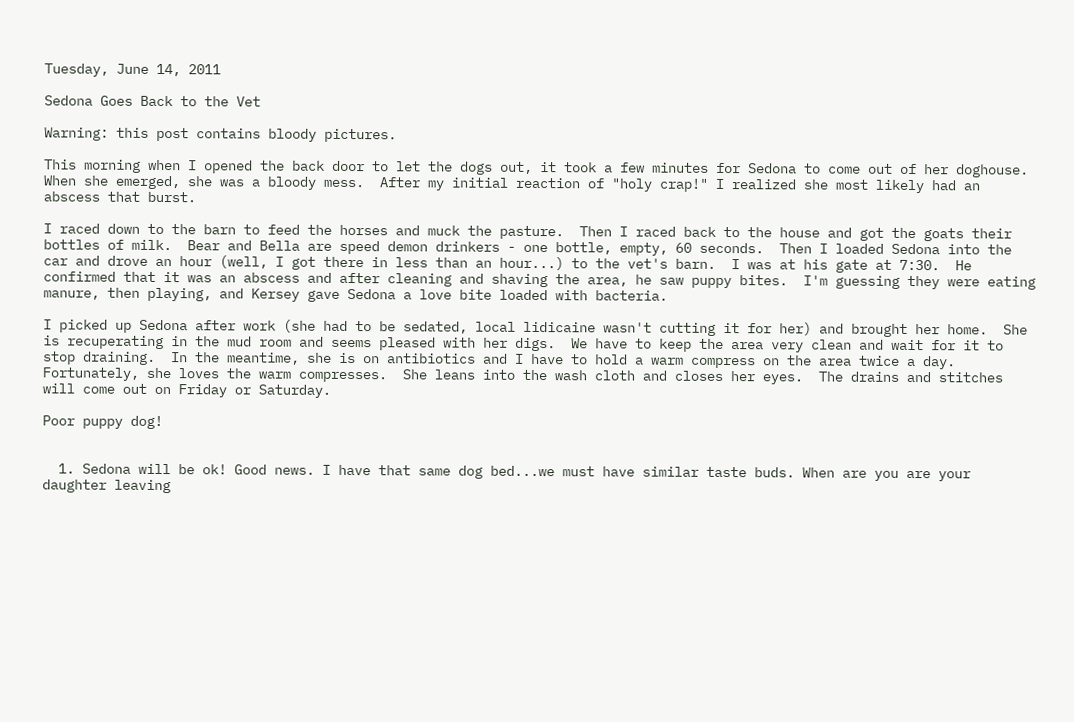Tuesday, June 14, 2011

Sedona Goes Back to the Vet

Warning: this post contains bloody pictures.

This morning when I opened the back door to let the dogs out, it took a few minutes for Sedona to come out of her doghouse.  When she emerged, she was a bloody mess.  After my initial reaction of "holy crap!" I realized she most likely had an abscess that burst.

I raced down to the barn to feed the horses and muck the pasture.  Then I raced back to the house and got the goats their bottles of milk.  Bear and Bella are speed demon drinkers - one bottle, empty, 60 seconds.  Then I loaded Sedona into the car and drove an hour (well, I got there in less than an hour...) to the vet's barn.  I was at his gate at 7:30.  He confirmed that it was an abscess and after cleaning and shaving the area, he saw puppy bites.  I'm guessing they were eating manure, then playing, and Kersey gave Sedona a love bite loaded with bacteria.

I picked up Sedona after work (she had to be sedated, local lidicaine wasn't cutting it for her) and brought her home.  She is recuperating in the mud room and seems pleased with her digs.  We have to keep the area very clean and wait for it to stop draining.  In the meantime, she is on antibiotics and I have to hold a warm compress on the area twice a day.  Fortunately, she loves the warm compresses.  She leans into the wash cloth and closes her eyes.  The drains and stitches will come out on Friday or Saturday.

Poor puppy dog!


  1. Sedona will be ok! Good news. I have that same dog bed...we must have similar taste buds. When are you are your daughter leaving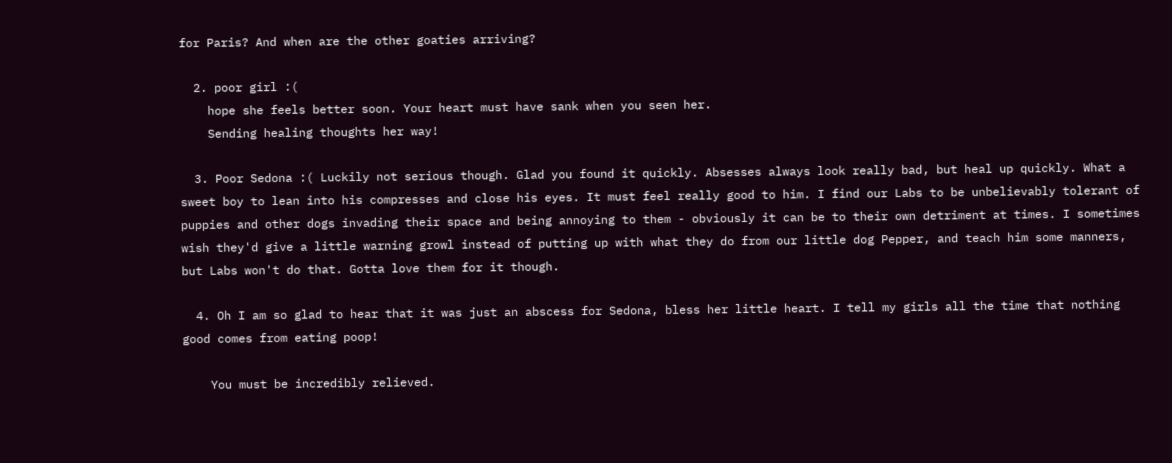for Paris? And when are the other goaties arriving?

  2. poor girl :(
    hope she feels better soon. Your heart must have sank when you seen her.
    Sending healing thoughts her way!

  3. Poor Sedona :( Luckily not serious though. Glad you found it quickly. Absesses always look really bad, but heal up quickly. What a sweet boy to lean into his compresses and close his eyes. It must feel really good to him. I find our Labs to be unbelievably tolerant of puppies and other dogs invading their space and being annoying to them - obviously it can be to their own detriment at times. I sometimes wish they'd give a little warning growl instead of putting up with what they do from our little dog Pepper, and teach him some manners, but Labs won't do that. Gotta love them for it though.

  4. Oh I am so glad to hear that it was just an abscess for Sedona, bless her little heart. I tell my girls all the time that nothing good comes from eating poop!

    You must be incredibly relieved.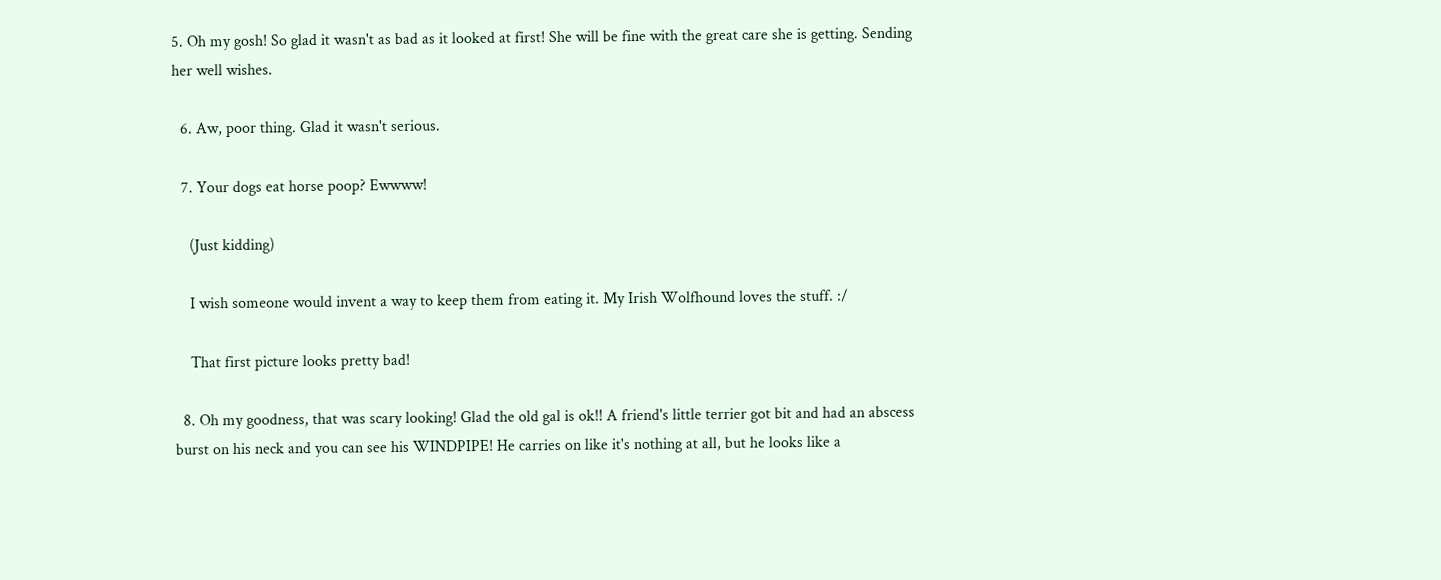5. Oh my gosh! So glad it wasn't as bad as it looked at first! She will be fine with the great care she is getting. Sending her well wishes.

  6. Aw, poor thing. Glad it wasn't serious.

  7. Your dogs eat horse poop? Ewwww!

    (Just kidding)

    I wish someone would invent a way to keep them from eating it. My Irish Wolfhound loves the stuff. :/

    That first picture looks pretty bad!

  8. Oh my goodness, that was scary looking! Glad the old gal is ok!! A friend's little terrier got bit and had an abscess burst on his neck and you can see his WINDPIPE! He carries on like it's nothing at all, but he looks like a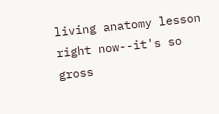living anatomy lesson right now--it's so gross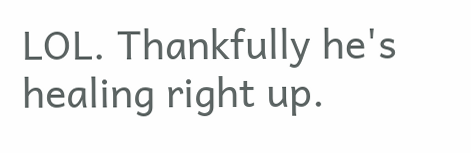LOL. Thankfully he's healing right up.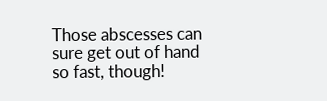Those abscesses can sure get out of hand so fast, though!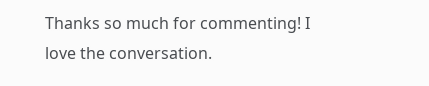Thanks so much for commenting! I love the conversation.